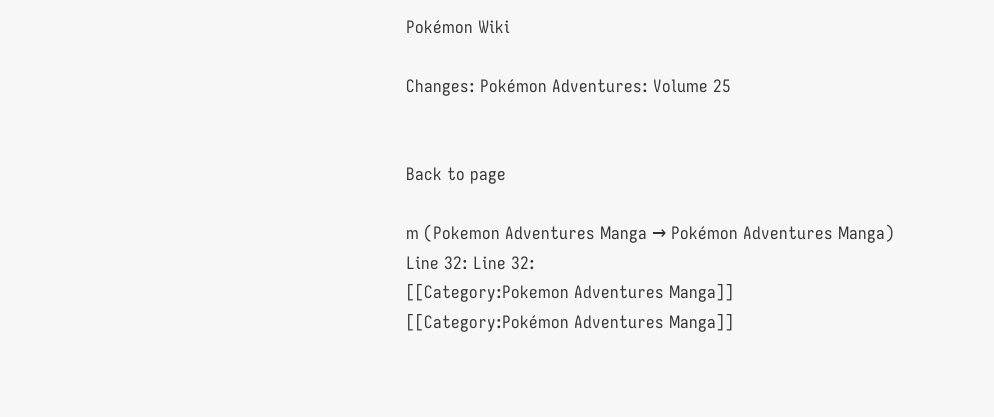Pokémon Wiki

Changes: Pokémon Adventures: Volume 25


Back to page

m (Pokemon Adventures Manga → Pokémon Adventures Manga)
Line 32: Line 32:
[[Category:Pokemon Adventures Manga]]
[[Category:Pokémon Adventures Manga]]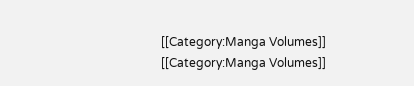[[Category:Manga Volumes]]
[[Category:Manga Volumes]]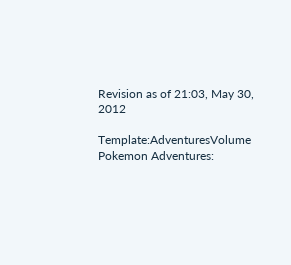Revision as of 21:03, May 30, 2012

Template:AdventuresVolume Pokemon Adventures: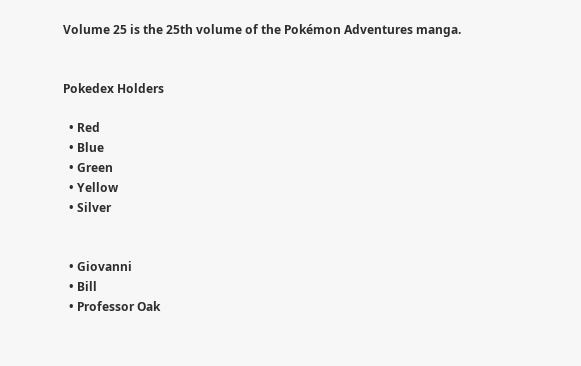Volume 25 is the 25th volume of the Pokémon Adventures manga.


Pokedex Holders

  • Red
  • Blue
  • Green
  • Yellow
  • Silver


  • Giovanni
  • Bill
  • Professor Oak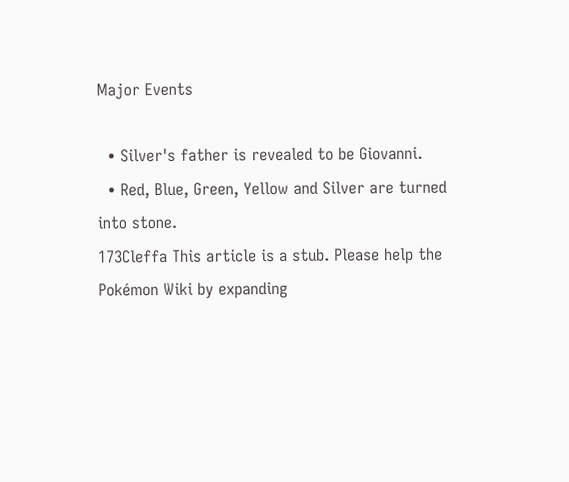Major Events

  • Silver's father is revealed to be Giovanni.
  • Red, Blue, Green, Yellow and Silver are turned into stone.
173Cleffa This article is a stub. Please help the Pokémon Wiki by expanding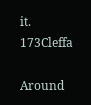it. 173Cleffa

Around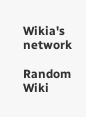Wikia's network

Random Wiki